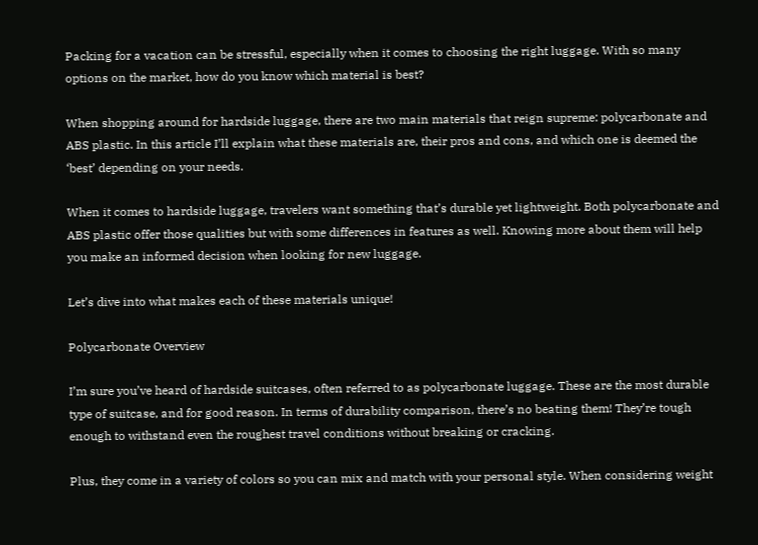Packing for a vacation can be stressful, especially when it comes to choosing the right luggage. With so many options on the market, how do you know which material is best?

When shopping around for hardside luggage, there are two main materials that reign supreme: polycarbonate and ABS plastic. In this article I’ll explain what these materials are, their pros and cons, and which one is deemed the ‘best’ depending on your needs.

When it comes to hardside luggage, travelers want something that’s durable yet lightweight. Both polycarbonate and ABS plastic offer those qualities but with some differences in features as well. Knowing more about them will help you make an informed decision when looking for new luggage.

Let’s dive into what makes each of these materials unique!

Polycarbonate Overview

I’m sure you’ve heard of hardside suitcases, often referred to as polycarbonate luggage. These are the most durable type of suitcase, and for good reason. In terms of durability comparison, there’s no beating them! They’re tough enough to withstand even the roughest travel conditions without breaking or cracking.

Plus, they come in a variety of colors so you can mix and match with your personal style. When considering weight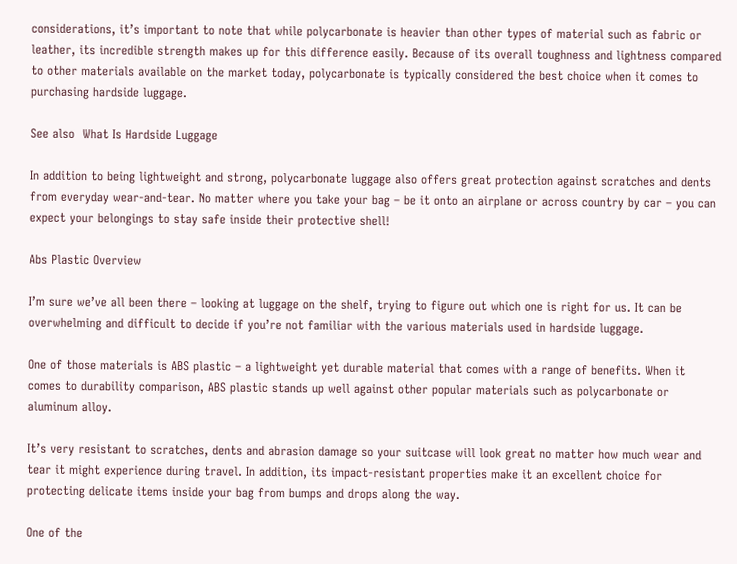considerations, it’s important to note that while polycarbonate is heavier than other types of material such as fabric or leather, its incredible strength makes up for this difference easily. Because of its overall toughness and lightness compared to other materials available on the market today, polycarbonate is typically considered the best choice when it comes to purchasing hardside luggage.

See also  What Is Hardside Luggage

In addition to being lightweight and strong, polycarbonate luggage also offers great protection against scratches and dents from everyday wear-and-tear. No matter where you take your bag – be it onto an airplane or across country by car – you can expect your belongings to stay safe inside their protective shell!

Abs Plastic Overview

I’m sure we’ve all been there – looking at luggage on the shelf, trying to figure out which one is right for us. It can be overwhelming and difficult to decide if you’re not familiar with the various materials used in hardside luggage.

One of those materials is ABS plastic – a lightweight yet durable material that comes with a range of benefits. When it comes to durability comparison, ABS plastic stands up well against other popular materials such as polycarbonate or aluminum alloy.

It’s very resistant to scratches, dents and abrasion damage so your suitcase will look great no matter how much wear and tear it might experience during travel. In addition, its impact-resistant properties make it an excellent choice for protecting delicate items inside your bag from bumps and drops along the way.

One of the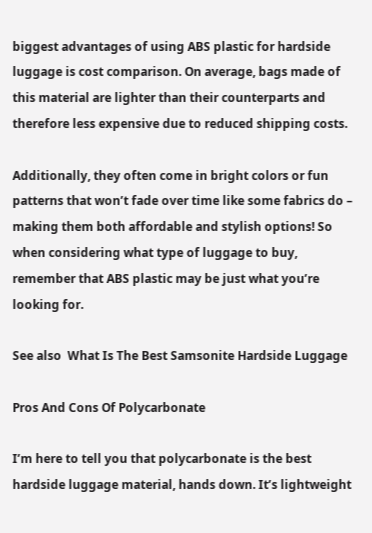biggest advantages of using ABS plastic for hardside luggage is cost comparison. On average, bags made of this material are lighter than their counterparts and therefore less expensive due to reduced shipping costs.

Additionally, they often come in bright colors or fun patterns that won’t fade over time like some fabrics do – making them both affordable and stylish options! So when considering what type of luggage to buy, remember that ABS plastic may be just what you’re looking for.

See also  What Is The Best Samsonite Hardside Luggage

Pros And Cons Of Polycarbonate

I’m here to tell you that polycarbonate is the best hardside luggage material, hands down. It’s lightweight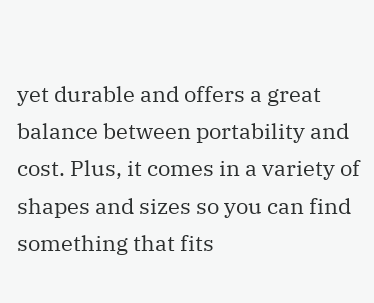yet durable and offers a great balance between portability and cost. Plus, it comes in a variety of shapes and sizes so you can find something that fits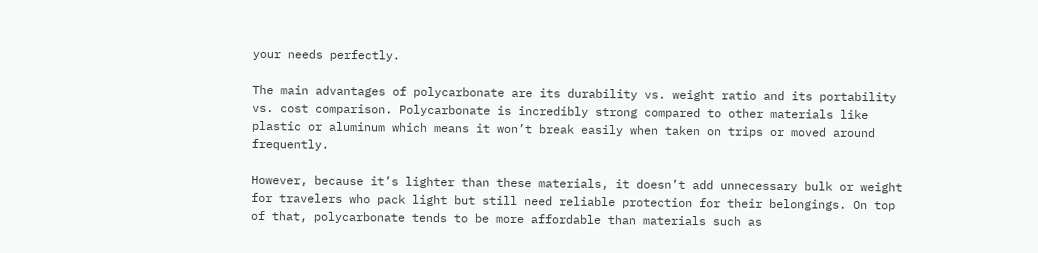your needs perfectly.

The main advantages of polycarbonate are its durability vs. weight ratio and its portability vs. cost comparison. Polycarbonate is incredibly strong compared to other materials like plastic or aluminum which means it won’t break easily when taken on trips or moved around frequently.

However, because it’s lighter than these materials, it doesn’t add unnecessary bulk or weight for travelers who pack light but still need reliable protection for their belongings. On top of that, polycarbonate tends to be more affordable than materials such as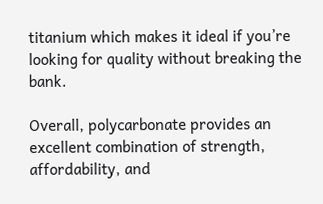titanium which makes it ideal if you’re looking for quality without breaking the bank.

Overall, polycarbonate provides an excellent combination of strength, affordability, and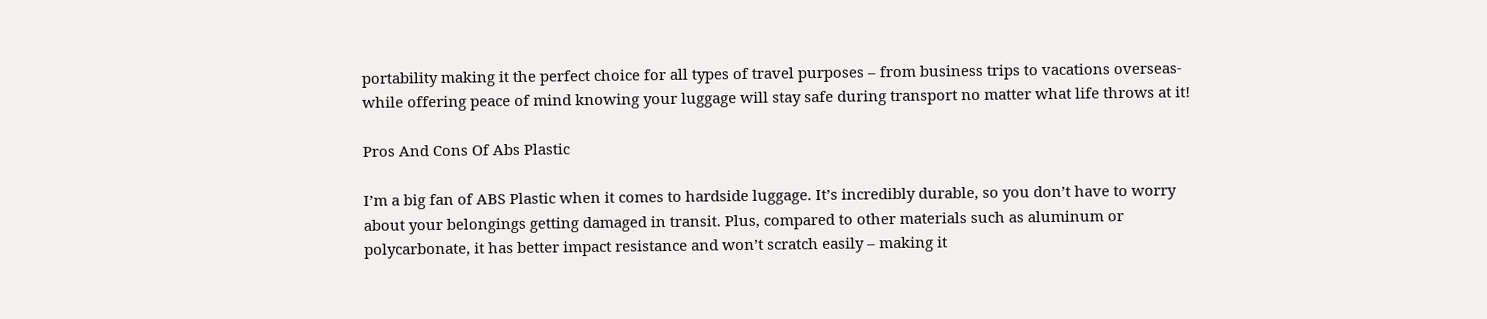portability making it the perfect choice for all types of travel purposes – from business trips to vacations overseas- while offering peace of mind knowing your luggage will stay safe during transport no matter what life throws at it!

Pros And Cons Of Abs Plastic

I’m a big fan of ABS Plastic when it comes to hardside luggage. It’s incredibly durable, so you don’t have to worry about your belongings getting damaged in transit. Plus, compared to other materials such as aluminum or polycarbonate, it has better impact resistance and won’t scratch easily – making it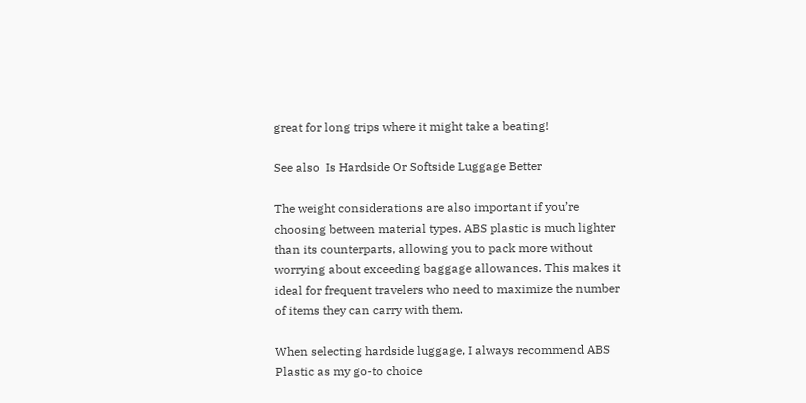great for long trips where it might take a beating!

See also  Is Hardside Or Softside Luggage Better

The weight considerations are also important if you’re choosing between material types. ABS plastic is much lighter than its counterparts, allowing you to pack more without worrying about exceeding baggage allowances. This makes it ideal for frequent travelers who need to maximize the number of items they can carry with them.

When selecting hardside luggage, I always recommend ABS Plastic as my go-to choice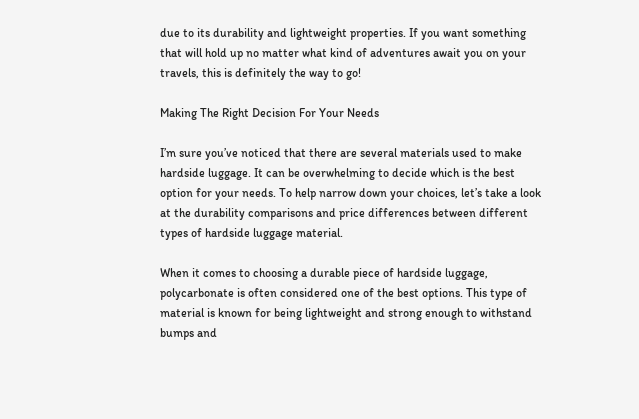due to its durability and lightweight properties. If you want something that will hold up no matter what kind of adventures await you on your travels, this is definitely the way to go!

Making The Right Decision For Your Needs

I’m sure you’ve noticed that there are several materials used to make hardside luggage. It can be overwhelming to decide which is the best option for your needs. To help narrow down your choices, let’s take a look at the durability comparisons and price differences between different types of hardside luggage material.

When it comes to choosing a durable piece of hardside luggage, polycarbonate is often considered one of the best options. This type of material is known for being lightweight and strong enough to withstand bumps and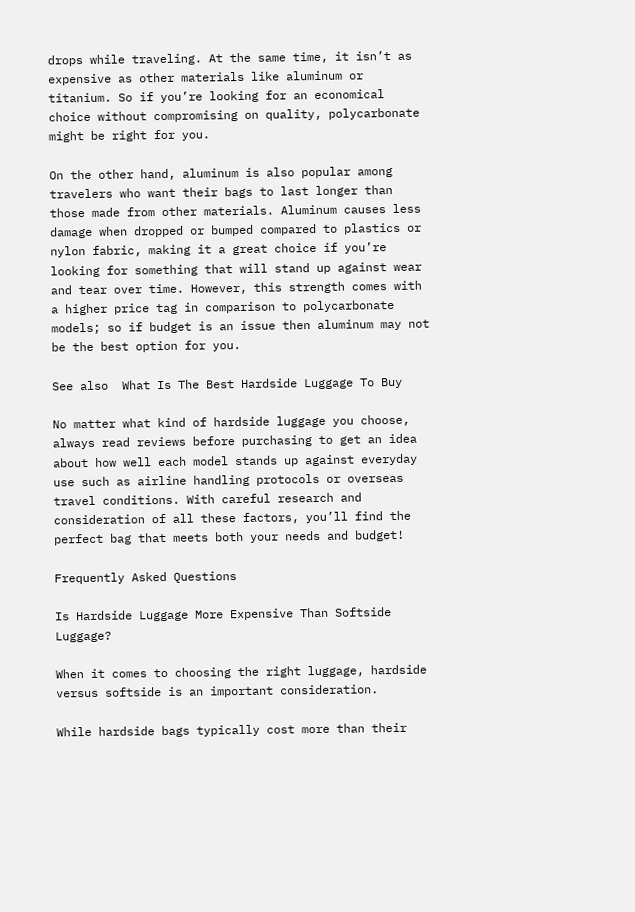drops while traveling. At the same time, it isn’t as expensive as other materials like aluminum or titanium. So if you’re looking for an economical choice without compromising on quality, polycarbonate might be right for you.

On the other hand, aluminum is also popular among travelers who want their bags to last longer than those made from other materials. Aluminum causes less damage when dropped or bumped compared to plastics or nylon fabric, making it a great choice if you’re looking for something that will stand up against wear and tear over time. However, this strength comes with a higher price tag in comparison to polycarbonate models; so if budget is an issue then aluminum may not be the best option for you.

See also  What Is The Best Hardside Luggage To Buy

No matter what kind of hardside luggage you choose, always read reviews before purchasing to get an idea about how well each model stands up against everyday use such as airline handling protocols or overseas travel conditions. With careful research and consideration of all these factors, you’ll find the perfect bag that meets both your needs and budget!

Frequently Asked Questions

Is Hardside Luggage More Expensive Than Softside Luggage?

When it comes to choosing the right luggage, hardside versus softside is an important consideration.

While hardside bags typically cost more than their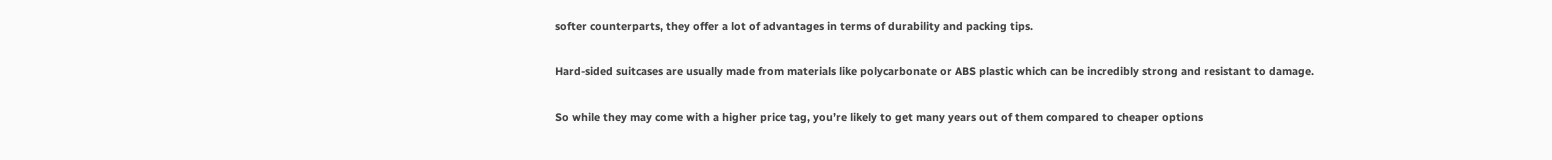softer counterparts, they offer a lot of advantages in terms of durability and packing tips.

Hard-sided suitcases are usually made from materials like polycarbonate or ABS plastic which can be incredibly strong and resistant to damage.

So while they may come with a higher price tag, you’re likely to get many years out of them compared to cheaper options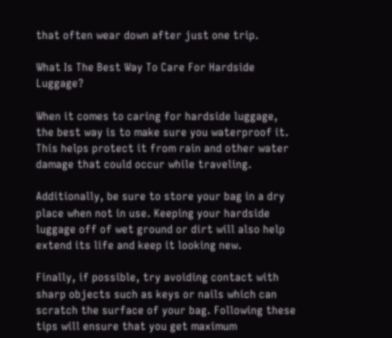that often wear down after just one trip.

What Is The Best Way To Care For Hardside Luggage?

When it comes to caring for hardside luggage, the best way is to make sure you waterproof it. This helps protect it from rain and other water damage that could occur while traveling.

Additionally, be sure to store your bag in a dry place when not in use. Keeping your hardside luggage off of wet ground or dirt will also help extend its life and keep it looking new.

Finally, if possible, try avoiding contact with sharp objects such as keys or nails which can scratch the surface of your bag. Following these tips will ensure that you get maximum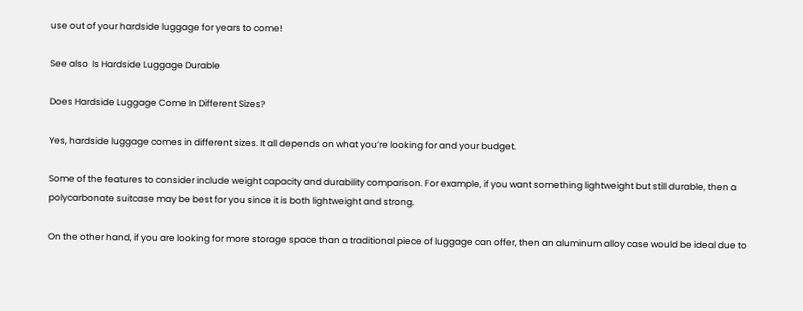use out of your hardside luggage for years to come!

See also  Is Hardside Luggage Durable

Does Hardside Luggage Come In Different Sizes?

Yes, hardside luggage comes in different sizes. It all depends on what you’re looking for and your budget.

Some of the features to consider include weight capacity and durability comparison. For example, if you want something lightweight but still durable, then a polycarbonate suitcase may be best for you since it is both lightweight and strong.

On the other hand, if you are looking for more storage space than a traditional piece of luggage can offer, then an aluminum alloy case would be ideal due to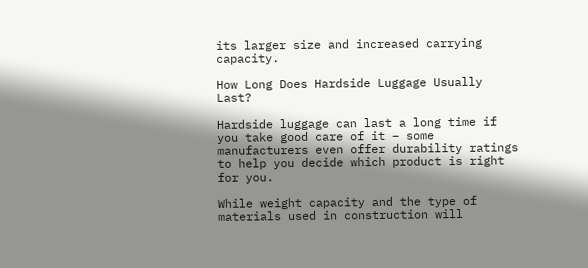its larger size and increased carrying capacity.

How Long Does Hardside Luggage Usually Last?

Hardside luggage can last a long time if you take good care of it – some manufacturers even offer durability ratings to help you decide which product is right for you.

While weight capacity and the type of materials used in construction will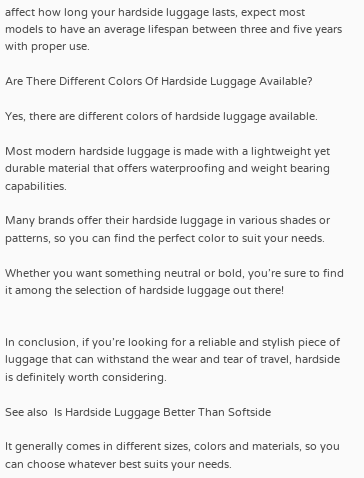affect how long your hardside luggage lasts, expect most models to have an average lifespan between three and five years with proper use.

Are There Different Colors Of Hardside Luggage Available?

Yes, there are different colors of hardside luggage available.

Most modern hardside luggage is made with a lightweight yet durable material that offers waterproofing and weight bearing capabilities.

Many brands offer their hardside luggage in various shades or patterns, so you can find the perfect color to suit your needs.

Whether you want something neutral or bold, you’re sure to find it among the selection of hardside luggage out there!


In conclusion, if you’re looking for a reliable and stylish piece of luggage that can withstand the wear and tear of travel, hardside is definitely worth considering.

See also  Is Hardside Luggage Better Than Softside

It generally comes in different sizes, colors and materials, so you can choose whatever best suits your needs.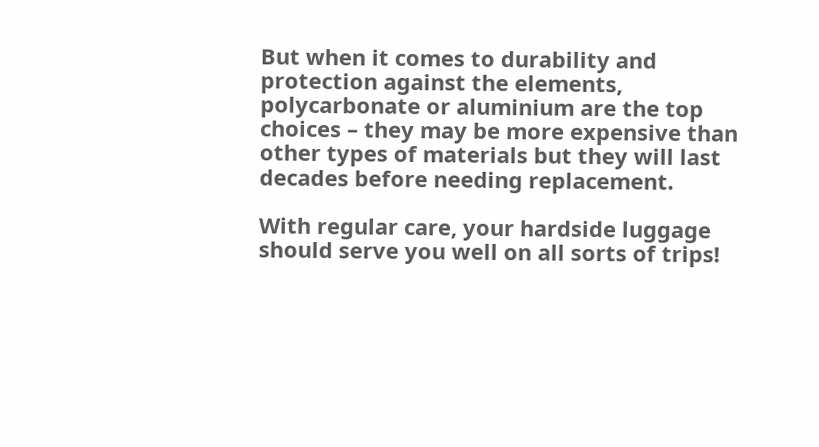But when it comes to durability and protection against the elements, polycarbonate or aluminium are the top choices – they may be more expensive than other types of materials but they will last decades before needing replacement.

With regular care, your hardside luggage should serve you well on all sorts of trips!